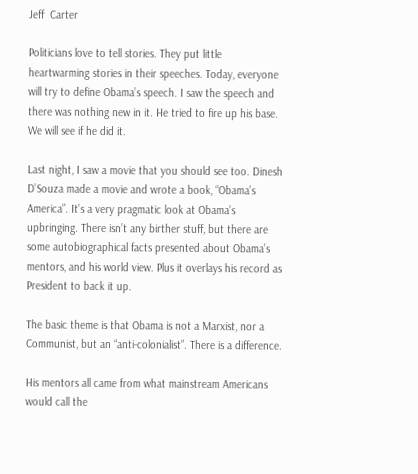Jeff  Carter

Politicians love to tell stories. They put little heartwarming stories in their speeches. Today, everyone will try to define Obama’s speech. I saw the speech and there was nothing new in it. He tried to fire up his base. We will see if he did it.

Last night, I saw a movie that you should see too. Dinesh D’Souza made a movie and wrote a book, “Obama’s America”. It’s a very pragmatic look at Obama’s upbringing. There isn’t any birther stuff, but there are some autobiographical facts presented about Obama’s mentors, and his world view. Plus it overlays his record as President to back it up.

The basic theme is that Obama is not a Marxist, nor a Communist, but an “anti-colonialist”. There is a difference.

His mentors all came from what mainstream Americans would call the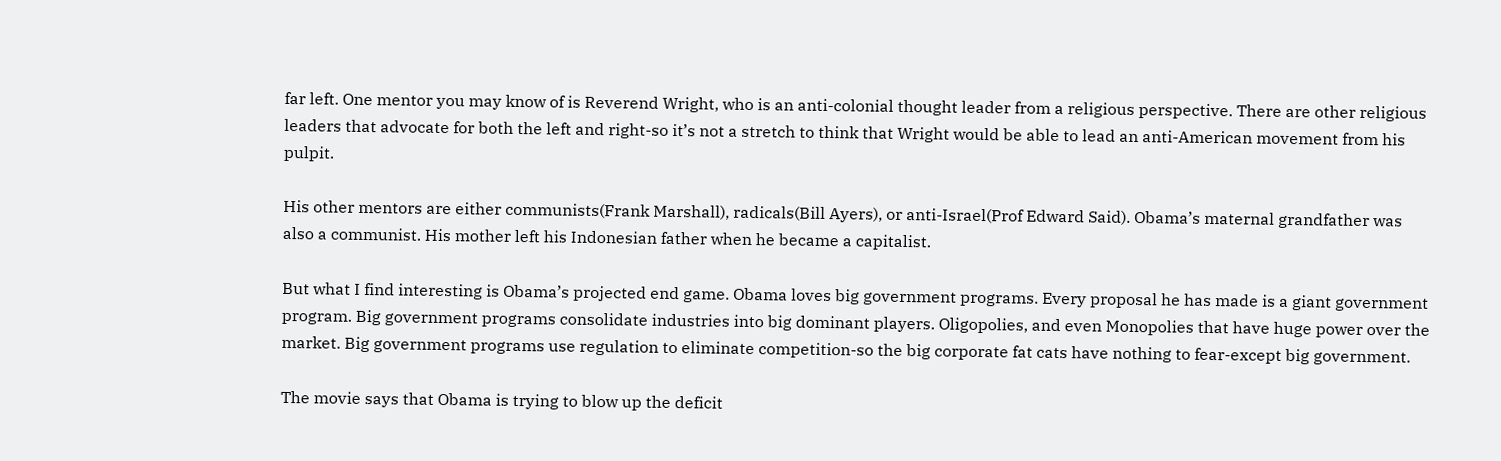far left. One mentor you may know of is Reverend Wright, who is an anti-colonial thought leader from a religious perspective. There are other religious leaders that advocate for both the left and right-so it’s not a stretch to think that Wright would be able to lead an anti-American movement from his pulpit.

His other mentors are either communists(Frank Marshall), radicals(Bill Ayers), or anti-Israel(Prof Edward Said). Obama’s maternal grandfather was also a communist. His mother left his Indonesian father when he became a capitalist.

But what I find interesting is Obama’s projected end game. Obama loves big government programs. Every proposal he has made is a giant government program. Big government programs consolidate industries into big dominant players. Oligopolies, and even Monopolies that have huge power over the market. Big government programs use regulation to eliminate competition-so the big corporate fat cats have nothing to fear-except big government.

The movie says that Obama is trying to blow up the deficit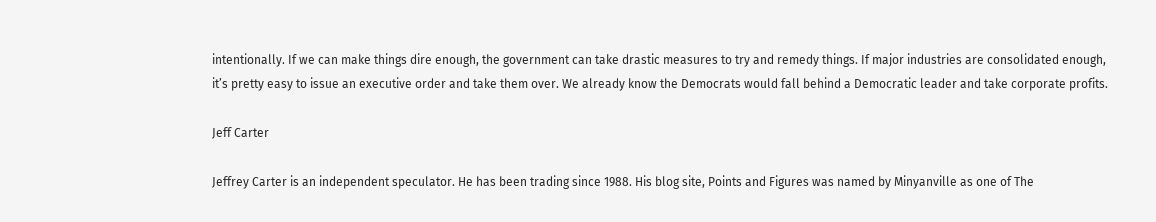intentionally. If we can make things dire enough, the government can take drastic measures to try and remedy things. If major industries are consolidated enough, it’s pretty easy to issue an executive order and take them over. We already know the Democrats would fall behind a Democratic leader and take corporate profits.

Jeff Carter

Jeffrey Carter is an independent speculator. He has been trading since 1988. His blog site, Points and Figures was named by Minyanville as one of The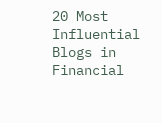20 Most Influential Blogs in Financial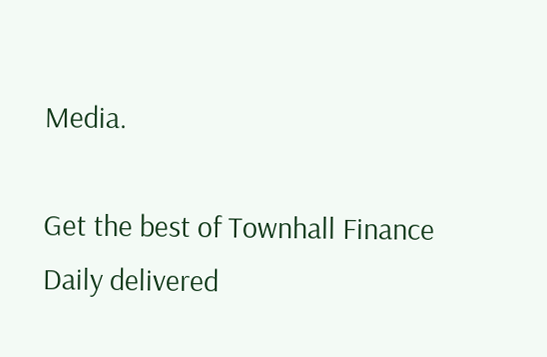Media.

Get the best of Townhall Finance Daily delivered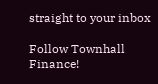straight to your inbox

Follow Townhall Finance!